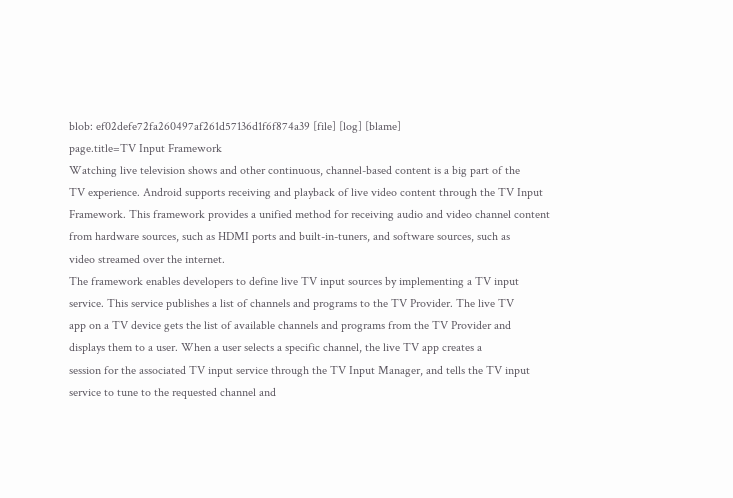blob: ef02defe72fa260497af261d57136d1f6f874a39 [file] [log] [blame]
page.title=TV Input Framework
Watching live television shows and other continuous, channel-based content is a big part of the
TV experience. Android supports receiving and playback of live video content through the TV Input
Framework. This framework provides a unified method for receiving audio and video channel content
from hardware sources, such as HDMI ports and built-in-tuners, and software sources, such as
video streamed over the internet.
The framework enables developers to define live TV input sources by implementing a TV input
service. This service publishes a list of channels and programs to the TV Provider. The live TV
app on a TV device gets the list of available channels and programs from the TV Provider and
displays them to a user. When a user selects a specific channel, the live TV app creates a
session for the associated TV input service through the TV Input Manager, and tells the TV input
service to tune to the requested channel and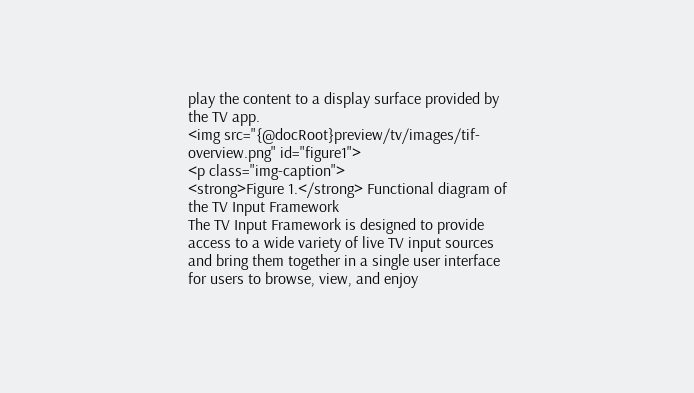play the content to a display surface provided by
the TV app.
<img src="{@docRoot}preview/tv/images/tif-overview.png" id="figure1">
<p class="img-caption">
<strong>Figure 1.</strong> Functional diagram of the TV Input Framework
The TV Input Framework is designed to provide access to a wide variety of live TV input sources
and bring them together in a single user interface for users to browse, view, and enjoy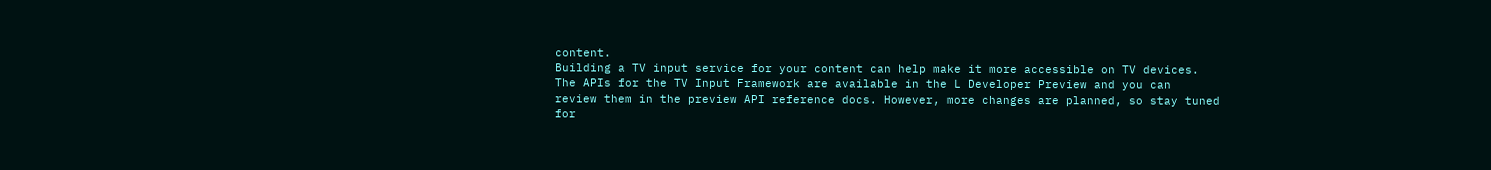content.
Building a TV input service for your content can help make it more accessible on TV devices.
The APIs for the TV Input Framework are available in the L Developer Preview and you can
review them in the preview API reference docs. However, more changes are planned, so stay tuned
for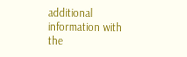additional information with the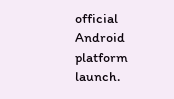official Android platform launch.